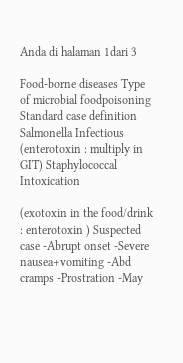Anda di halaman 1dari 3

Food-borne diseases Type of microbial foodpoisoning Standard case definition Salmonella Infectious (enterotoxin : multiply in GIT) Staphylococcal Intoxication

(exotoxin in the food/drink : enterotoxin ) Suspected case -Abrupt onset -Severe nausea+vomiting -Abd cramps -Prostration -May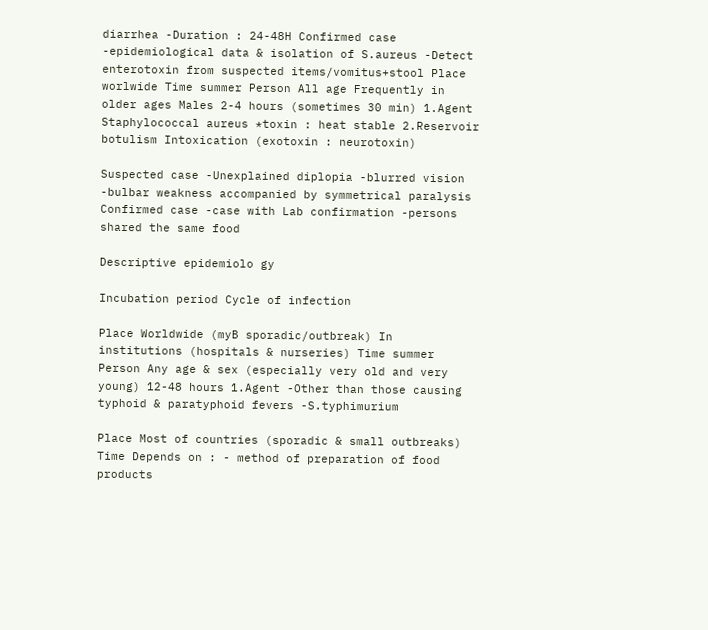diarrhea -Duration : 24-48H Confirmed case -epidemiological data & isolation of S.aureus -Detect enterotoxin from suspected items/vomitus+stool Place worlwide Time summer Person All age Frequently in older ages Males 2-4 hours (sometimes 30 min) 1.Agent Staphylococcal aureus *toxin : heat stable 2.Reservoir botulism Intoxication (exotoxin : neurotoxin)

Suspected case -Unexplained diplopia -blurred vision -bulbar weakness accompanied by symmetrical paralysis Confirmed case -case with Lab confirmation -persons shared the same food

Descriptive epidemiolo gy

Incubation period Cycle of infection

Place Worldwide (myB sporadic/outbreak) In institutions (hospitals & nurseries) Time summer Person Any age & sex (especially very old and very young) 12-48 hours 1.Agent -Other than those causing typhoid & paratyphoid fevers -S.typhimurium

Place Most of countries (sporadic & small outbreaks) Time Depends on : - method of preparation of food products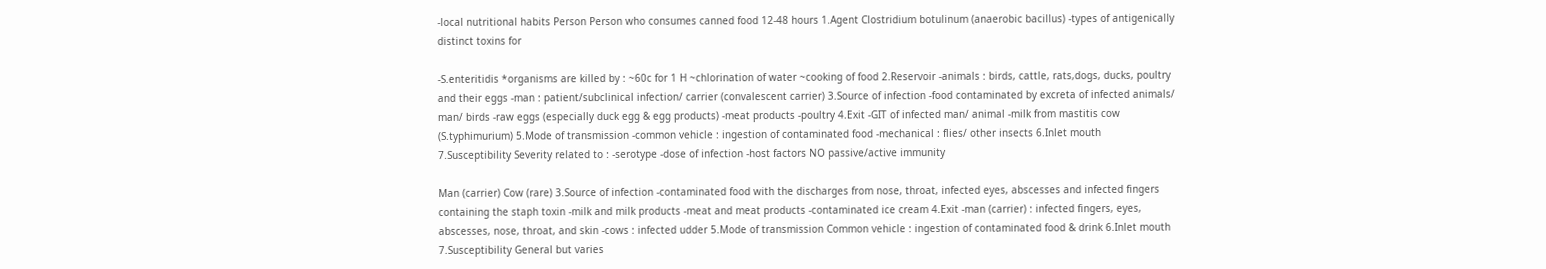-local nutritional habits Person Person who consumes canned food 12-48 hours 1.Agent Clostridium botulinum (anaerobic bacillus) -types of antigenically distinct toxins for

-S.enteritidis *organisms are killed by : ~60c for 1 H ~chlorination of water ~cooking of food 2.Reservoir -animals : birds, cattle, rats,dogs, ducks, poultry and their eggs -man : patient/subclinical infection/ carrier (convalescent carrier) 3.Source of infection -food contaminated by excreta of infected animals/ man/ birds -raw eggs (especially duck egg & egg products) -meat products -poultry 4.Exit -GIT of infected man/ animal -milk from mastitis cow (S.typhimurium) 5.Mode of transmission -common vehicle : ingestion of contaminated food -mechanical : flies/ other insects 6.Inlet mouth 7.Susceptibility Severity related to : -serotype -dose of infection -host factors NO passive/active immunity

Man (carrier) Cow (rare) 3.Source of infection -contaminated food with the discharges from nose, throat, infected eyes, abscesses and infected fingers containing the staph toxin -milk and milk products -meat and meat products -contaminated ice cream 4.Exit -man (carrier) : infected fingers, eyes, abscesses, nose, throat, and skin -cows : infected udder 5.Mode of transmission Common vehicle : ingestion of contaminated food & drink 6.Inlet mouth 7.Susceptibility General but varies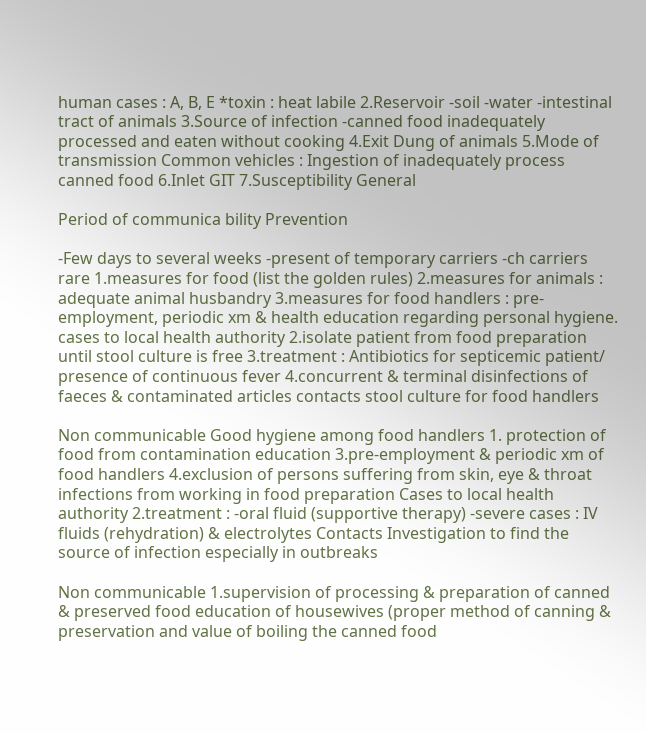human cases : A, B, E *toxin : heat labile 2.Reservoir -soil -water -intestinal tract of animals 3.Source of infection -canned food inadequately processed and eaten without cooking 4.Exit Dung of animals 5.Mode of transmission Common vehicles : Ingestion of inadequately process canned food 6.Inlet GIT 7.Susceptibility General

Period of communica bility Prevention

-Few days to several weeks -present of temporary carriers -ch carriers rare 1.measures for food (list the golden rules) 2.measures for animals : adequate animal husbandry 3.measures for food handlers : pre-employment, periodic xm & health education regarding personal hygiene. cases to local health authority 2.isolate patient from food preparation until stool culture is free 3.treatment : Antibiotics for septicemic patient/ presence of continuous fever 4.concurrent & terminal disinfections of faeces & contaminated articles contacts stool culture for food handlers

Non communicable Good hygiene among food handlers 1. protection of food from contamination education 3.pre-employment & periodic xm of food handlers 4.exclusion of persons suffering from skin, eye & throat infections from working in food preparation Cases to local health authority 2.treatment : -oral fluid (supportive therapy) -severe cases : IV fluids (rehydration) & electrolytes Contacts Investigation to find the source of infection especially in outbreaks

Non communicable 1.supervision of processing & preparation of canned & preserved food education of housewives (proper method of canning & preservation and value of boiling the canned food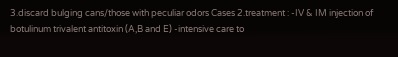3.discard bulging cans/those with peculiar odors Cases 2.treatment : -IV & IM injection of botulinum trivalent antitoxin (A,B and E) -intensive care to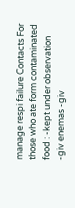manage respi failure Contacts For those who ate form contaminated food : -kept under observation -giv enemas -giv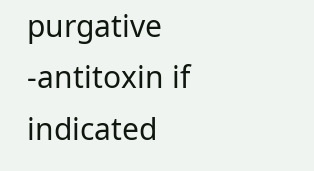purgative -antitoxin if indicated